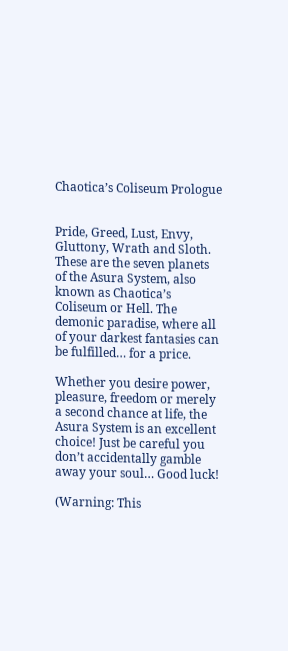Chaotica’s Coliseum Prologue


Pride, Greed, Lust, Envy, Gluttony, Wrath and Sloth. These are the seven planets of the Asura System, also known as Chaotica’s Coliseum or Hell. The demonic paradise, where all of your darkest fantasies can be fulfilled… for a price.

Whether you desire power, pleasure, freedom or merely a second chance at life, the Asura System is an excellent choice! Just be careful you don’t accidentally gamble away your soul… Good luck!

(Warning: This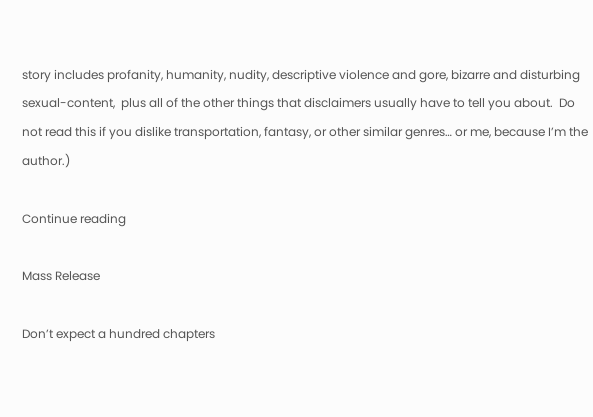story includes profanity, humanity, nudity, descriptive violence and gore, bizarre and disturbing sexual-content,  plus all of the other things that disclaimers usually have to tell you about.  Do not read this if you dislike transportation, fantasy, or other similar genres… or me, because I’m the author.)

Continue reading

Mass Release

Don’t expect a hundred chapters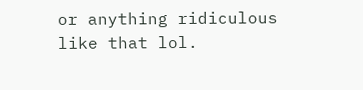or anything ridiculous like that lol.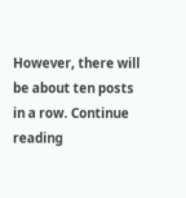However, there will be about ten posts in a row. Continue reading